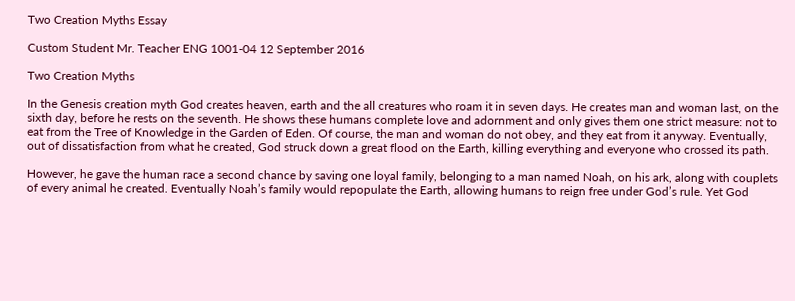Two Creation Myths Essay

Custom Student Mr. Teacher ENG 1001-04 12 September 2016

Two Creation Myths

In the Genesis creation myth God creates heaven, earth and the all creatures who roam it in seven days. He creates man and woman last, on the sixth day, before he rests on the seventh. He shows these humans complete love and adornment and only gives them one strict measure: not to eat from the Tree of Knowledge in the Garden of Eden. Of course, the man and woman do not obey, and they eat from it anyway. Eventually, out of dissatisfaction from what he created, God struck down a great flood on the Earth, killing everything and everyone who crossed its path.

However, he gave the human race a second chance by saving one loyal family, belonging to a man named Noah, on his ark, along with couplets of every animal he created. Eventually Noah’s family would repopulate the Earth, allowing humans to reign free under God’s rule. Yet God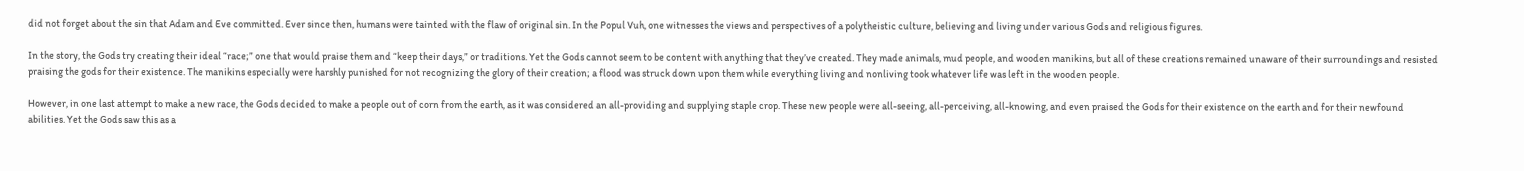did not forget about the sin that Adam and Eve committed. Ever since then, humans were tainted with the flaw of original sin. In the Popul Vuh, one witnesses the views and perspectives of a polytheistic culture, believing and living under various Gods and religious figures.

In the story, the Gods try creating their ideal “race;” one that would praise them and “keep their days,” or traditions. Yet the Gods cannot seem to be content with anything that they’ve created. They made animals, mud people, and wooden manikins, but all of these creations remained unaware of their surroundings and resisted praising the gods for their existence. The manikins especially were harshly punished for not recognizing the glory of their creation; a flood was struck down upon them while everything living and nonliving took whatever life was left in the wooden people.

However, in one last attempt to make a new race, the Gods decided to make a people out of corn from the earth, as it was considered an all-providing and supplying staple crop. These new people were all-seeing, all-perceiving, all-knowing, and even praised the Gods for their existence on the earth and for their newfound abilities. Yet the Gods saw this as a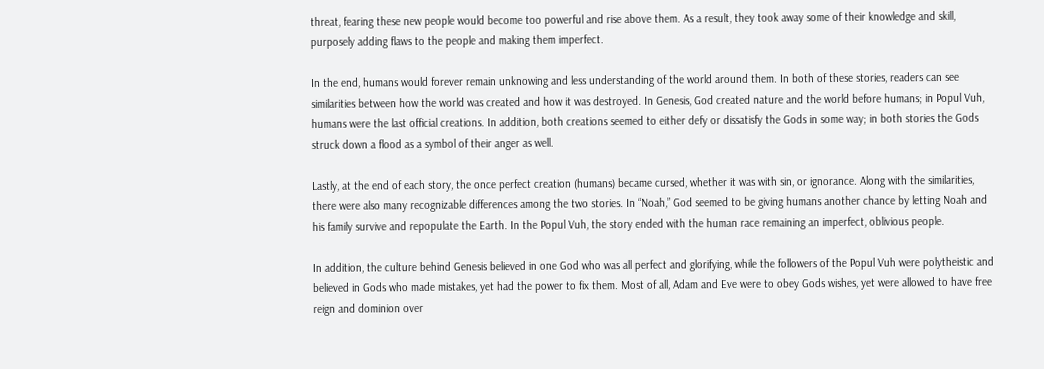threat, fearing these new people would become too powerful and rise above them. As a result, they took away some of their knowledge and skill, purposely adding flaws to the people and making them imperfect.

In the end, humans would forever remain unknowing and less understanding of the world around them. In both of these stories, readers can see similarities between how the world was created and how it was destroyed. In Genesis, God created nature and the world before humans; in Popul Vuh, humans were the last official creations. In addition, both creations seemed to either defy or dissatisfy the Gods in some way; in both stories the Gods struck down a flood as a symbol of their anger as well.

Lastly, at the end of each story, the once perfect creation (humans) became cursed, whether it was with sin, or ignorance. Along with the similarities, there were also many recognizable differences among the two stories. In “Noah,” God seemed to be giving humans another chance by letting Noah and his family survive and repopulate the Earth. In the Popul Vuh, the story ended with the human race remaining an imperfect, oblivious people.

In addition, the culture behind Genesis believed in one God who was all perfect and glorifying, while the followers of the Popul Vuh were polytheistic and believed in Gods who made mistakes, yet had the power to fix them. Most of all, Adam and Eve were to obey Gods wishes, yet were allowed to have free reign and dominion over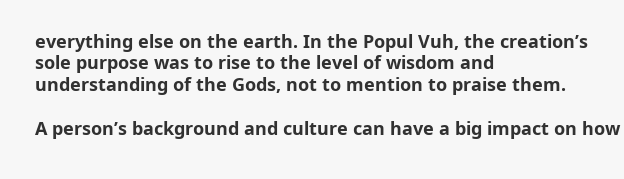everything else on the earth. In the Popul Vuh, the creation’s sole purpose was to rise to the level of wisdom and understanding of the Gods, not to mention to praise them.

A person’s background and culture can have a big impact on how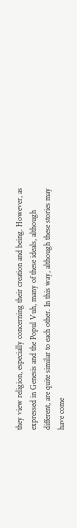they view religion, especially concerning their creation and being. However, as expressed in Genesis and the Popul Vuh, many of these ideals, although different, are quite similar to each other. In this way, although these stories may have come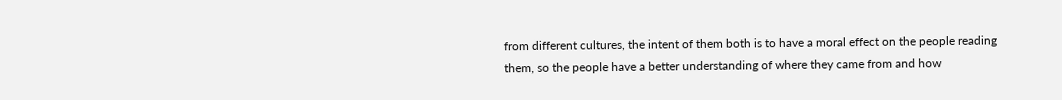from different cultures, the intent of them both is to have a moral effect on the people reading them, so the people have a better understanding of where they came from and how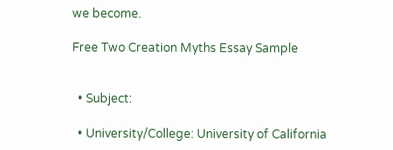we become.

Free Two Creation Myths Essay Sample


  • Subject:

  • University/College: University of California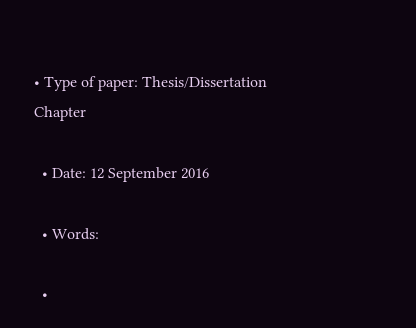• Type of paper: Thesis/Dissertation Chapter

  • Date: 12 September 2016

  • Words:

  •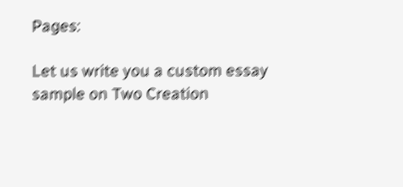Pages:

Let us write you a custom essay sample on Two Creation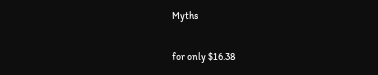Myths

for only $16.38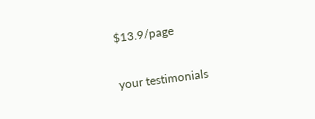$13.9/page

your testimonials